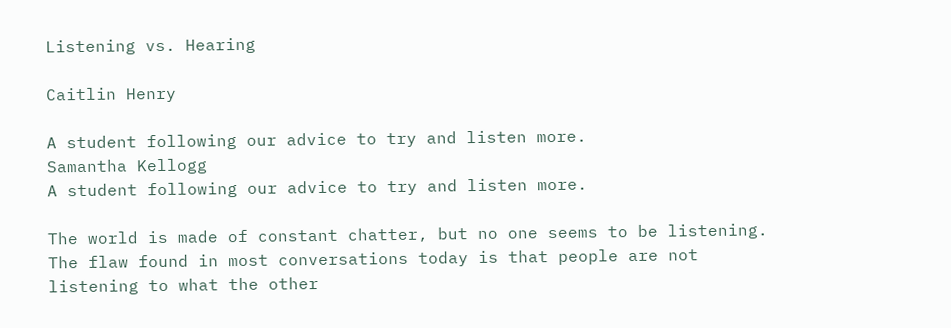Listening vs. Hearing

Caitlin Henry

A student following our advice to try and listen more.
Samantha Kellogg
A student following our advice to try and listen more.

The world is made of constant chatter, but no one seems to be listening. The flaw found in most conversations today is that people are not listening to what the other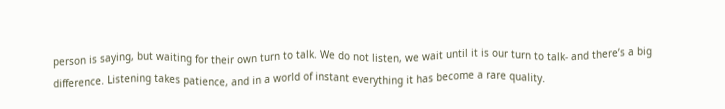person is saying, but waiting for their own turn to talk. We do not listen, we wait until it is our turn to talk- and there’s a big difference. Listening takes patience, and in a world of instant everything it has become a rare quality.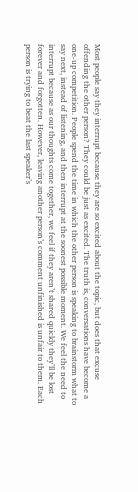Most people say they interrupt because they are so excited about the topic, but does that excuse offending the other person? They could be just as excited. The truth is, conversations have become a one-up competition. People spend the time in which the other person is speaking to brainstorm what to say next, instead of listening, and then interrupt at the soonest possible moment. We feel the need to interrupt because as our thoughts come together, we feel if they aren’t shared quickly they’ll be lost forever and forgotten. However, leaving another person’s comment unfinished is unfair to them. Each person is trying to beat the last speaker’s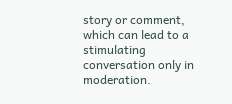story or comment, which can lead to a stimulating conversation only in moderation.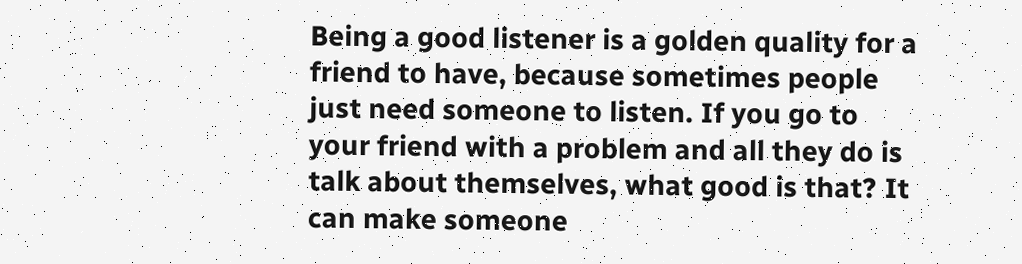Being a good listener is a golden quality for a friend to have, because sometimes people just need someone to listen. If you go to your friend with a problem and all they do is talk about themselves, what good is that? It can make someone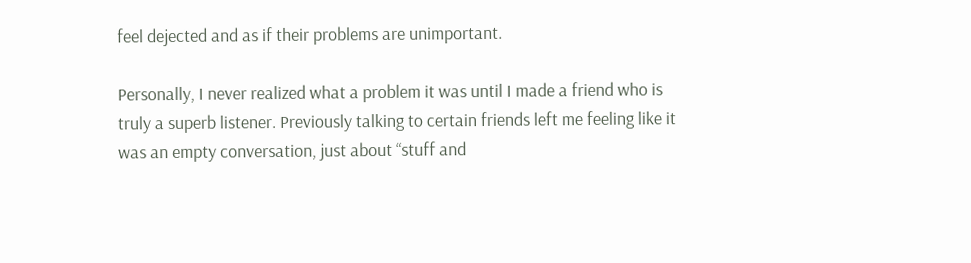feel dejected and as if their problems are unimportant.

Personally, I never realized what a problem it was until I made a friend who is truly a superb listener. Previously talking to certain friends left me feeling like it was an empty conversation, just about “stuff and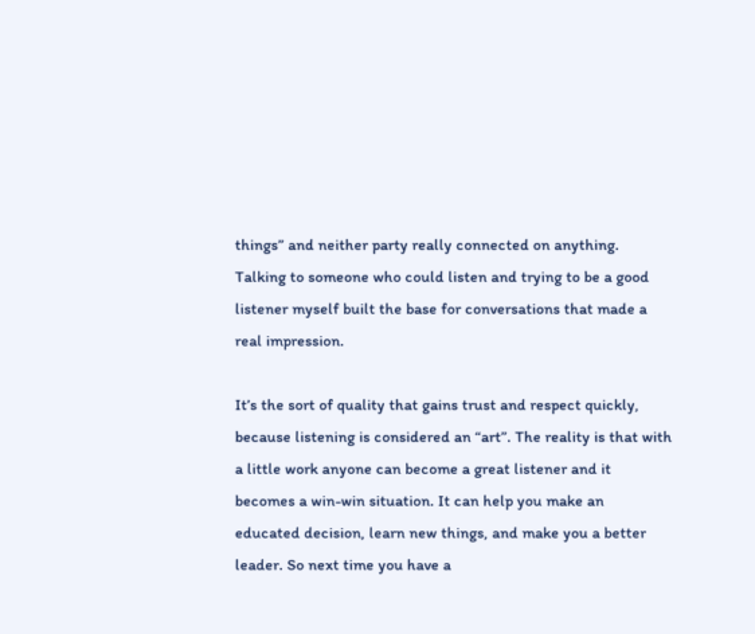things” and neither party really connected on anything. Talking to someone who could listen and trying to be a good listener myself built the base for conversations that made a real impression.

It’s the sort of quality that gains trust and respect quickly, because listening is considered an “art”. The reality is that with a little work anyone can become a great listener and it becomes a win-win situation. It can help you make an educated decision, learn new things, and make you a better leader. So next time you have a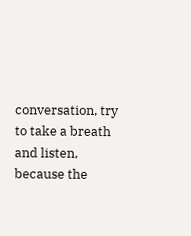conversation, try to take a breath and listen, because the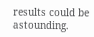results could be astounding.